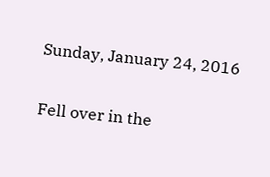Sunday, January 24, 2016

Fell over in the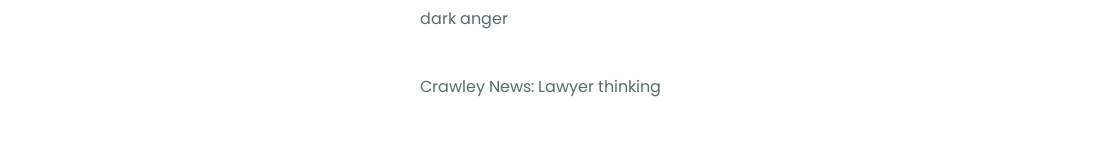dark anger

Crawley News: Lawyer thinking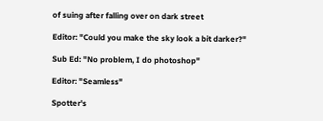of suing after falling over on dark street

Editor: "Could you make the sky look a bit darker?"

Sub Ed: "No problem, I do photoshop"

Editor: "Seamless"

Spotter's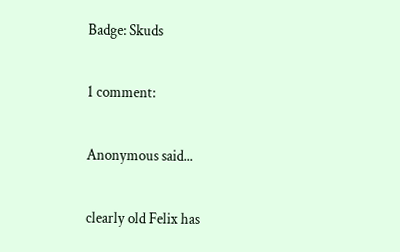Badge: Skuds

1 comment:

Anonymous said...

clearly old Felix has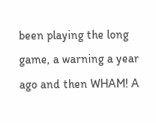been playing the long game, a warning a year ago and then WHAM! A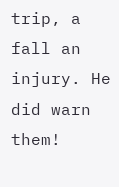trip, a fall an injury. He did warn them!